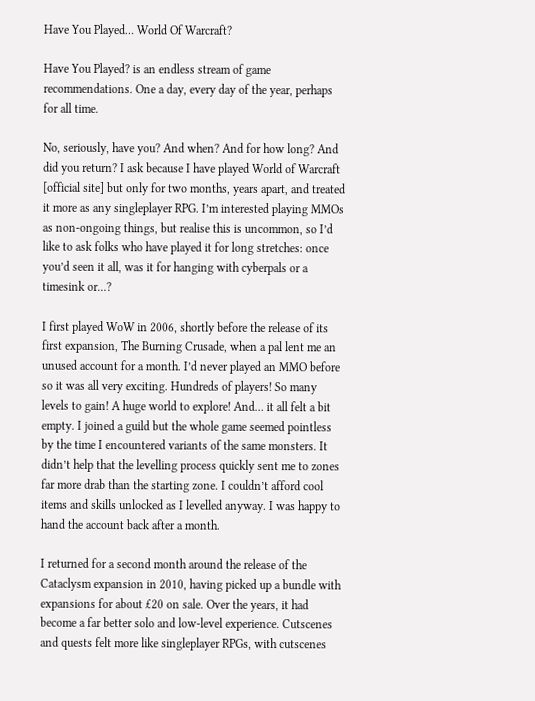Have You Played… World Of Warcraft?

Have You Played? is an endless stream of game recommendations. One a day, every day of the year, perhaps for all time.

No, seriously, have you? And when? And for how long? And did you return? I ask because I have played World of Warcraft [official site] but only for two months, years apart, and treated it more as any singleplayer RPG. I’m interested playing MMOs as non-ongoing things, but realise this is uncommon, so I’d like to ask folks who have played it for long stretches: once you’d seen it all, was it for hanging with cyberpals or a timesink or…?

I first played WoW in 2006, shortly before the release of its first expansion, The Burning Crusade, when a pal lent me an unused account for a month. I’d never played an MMO before so it was all very exciting. Hundreds of players! So many levels to gain! A huge world to explore! And… it all felt a bit empty. I joined a guild but the whole game seemed pointless by the time I encountered variants of the same monsters. It didn’t help that the levelling process quickly sent me to zones far more drab than the starting zone. I couldn’t afford cool items and skills unlocked as I levelled anyway. I was happy to hand the account back after a month.

I returned for a second month around the release of the Cataclysm expansion in 2010, having picked up a bundle with expansions for about £20 on sale. Over the years, it had become a far better solo and low-level experience. Cutscenes and quests felt more like singleplayer RPGs, with cutscenes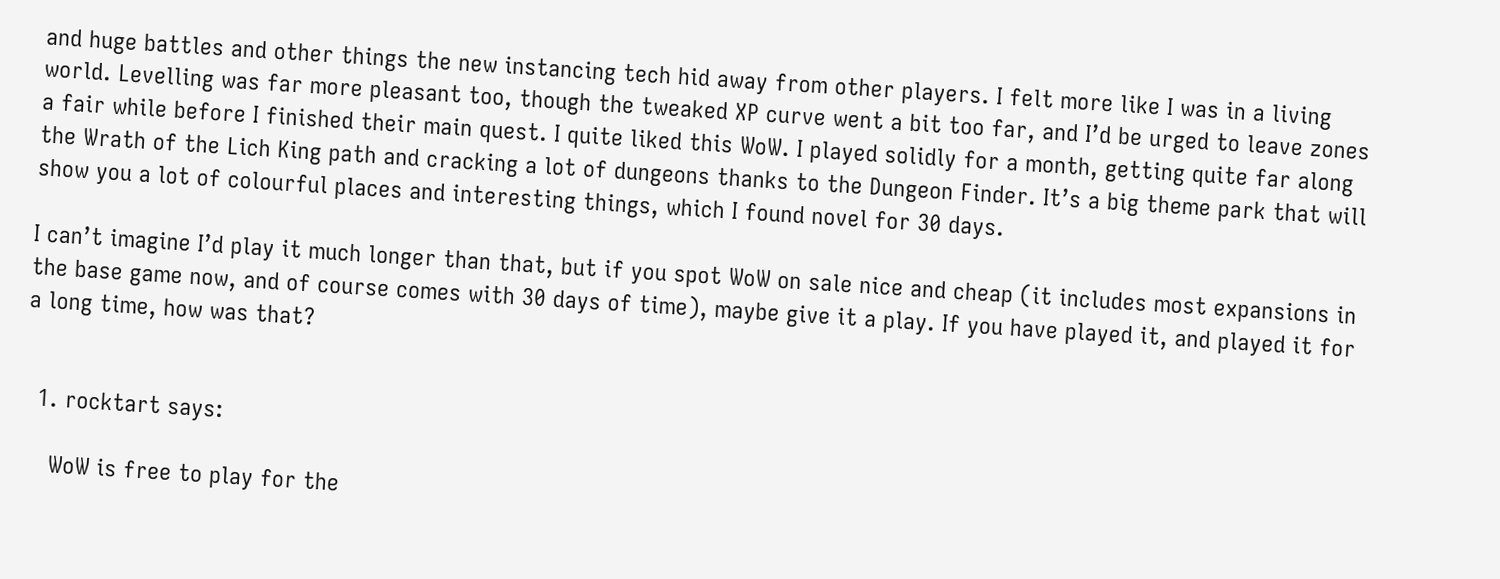and huge battles and other things the new instancing tech hid away from other players. I felt more like I was in a living world. Levelling was far more pleasant too, though the tweaked XP curve went a bit too far, and I’d be urged to leave zones a fair while before I finished their main quest. I quite liked this WoW. I played solidly for a month, getting quite far along the Wrath of the Lich King path and cracking a lot of dungeons thanks to the Dungeon Finder. It’s a big theme park that will show you a lot of colourful places and interesting things, which I found novel for 30 days.

I can’t imagine I’d play it much longer than that, but if you spot WoW on sale nice and cheap (it includes most expansions in the base game now, and of course comes with 30 days of time), maybe give it a play. If you have played it, and played it for a long time, how was that?


  1. rocktart says:

    WoW is free to play for the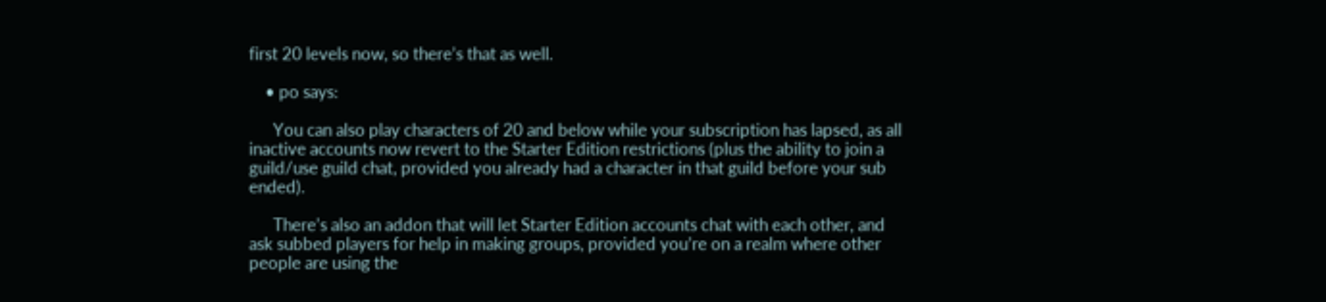first 20 levels now, so there’s that as well.

    • po says:

      You can also play characters of 20 and below while your subscription has lapsed, as all inactive accounts now revert to the Starter Edition restrictions (plus the ability to join a guild/use guild chat, provided you already had a character in that guild before your sub ended).

      There’s also an addon that will let Starter Edition accounts chat with each other, and ask subbed players for help in making groups, provided you’re on a realm where other people are using the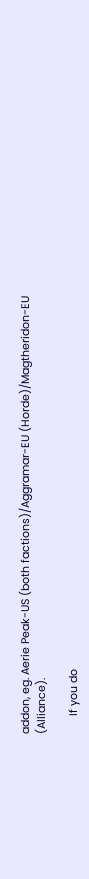addon, eg. Aerie Peak-US (both factions)/Aggramar-EU (Horde)/Magtheridon-EU (Alliance).

      If you do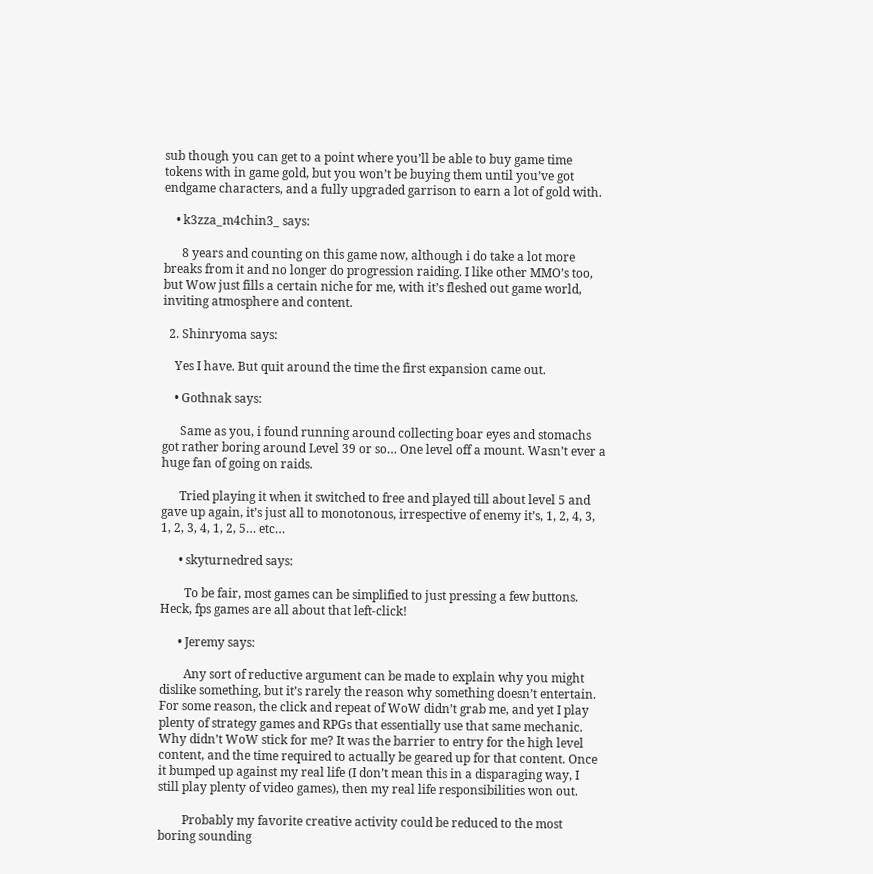sub though you can get to a point where you’ll be able to buy game time tokens with in game gold, but you won’t be buying them until you’ve got endgame characters, and a fully upgraded garrison to earn a lot of gold with.

    • k3zza_m4chin3_ says:

      8 years and counting on this game now, although i do take a lot more breaks from it and no longer do progression raiding. I like other MMO’s too, but Wow just fills a certain niche for me, with it’s fleshed out game world, inviting atmosphere and content.

  2. Shinryoma says:

    Yes I have. But quit around the time the first expansion came out.

    • Gothnak says:

      Same as you, i found running around collecting boar eyes and stomachs got rather boring around Level 39 or so… One level off a mount. Wasn’t ever a huge fan of going on raids.

      Tried playing it when it switched to free and played till about level 5 and gave up again, it’s just all to monotonous, irrespective of enemy it’s, 1, 2, 4, 3, 1, 2, 3, 4, 1, 2, 5… etc…

      • skyturnedred says:

        To be fair, most games can be simplified to just pressing a few buttons. Heck, fps games are all about that left-click!

      • Jeremy says:

        Any sort of reductive argument can be made to explain why you might dislike something, but it’s rarely the reason why something doesn’t entertain. For some reason, the click and repeat of WoW didn’t grab me, and yet I play plenty of strategy games and RPGs that essentially use that same mechanic. Why didn’t WoW stick for me? It was the barrier to entry for the high level content, and the time required to actually be geared up for that content. Once it bumped up against my real life (I don’t mean this in a disparaging way, I still play plenty of video games), then my real life responsibilities won out.

        Probably my favorite creative activity could be reduced to the most boring sounding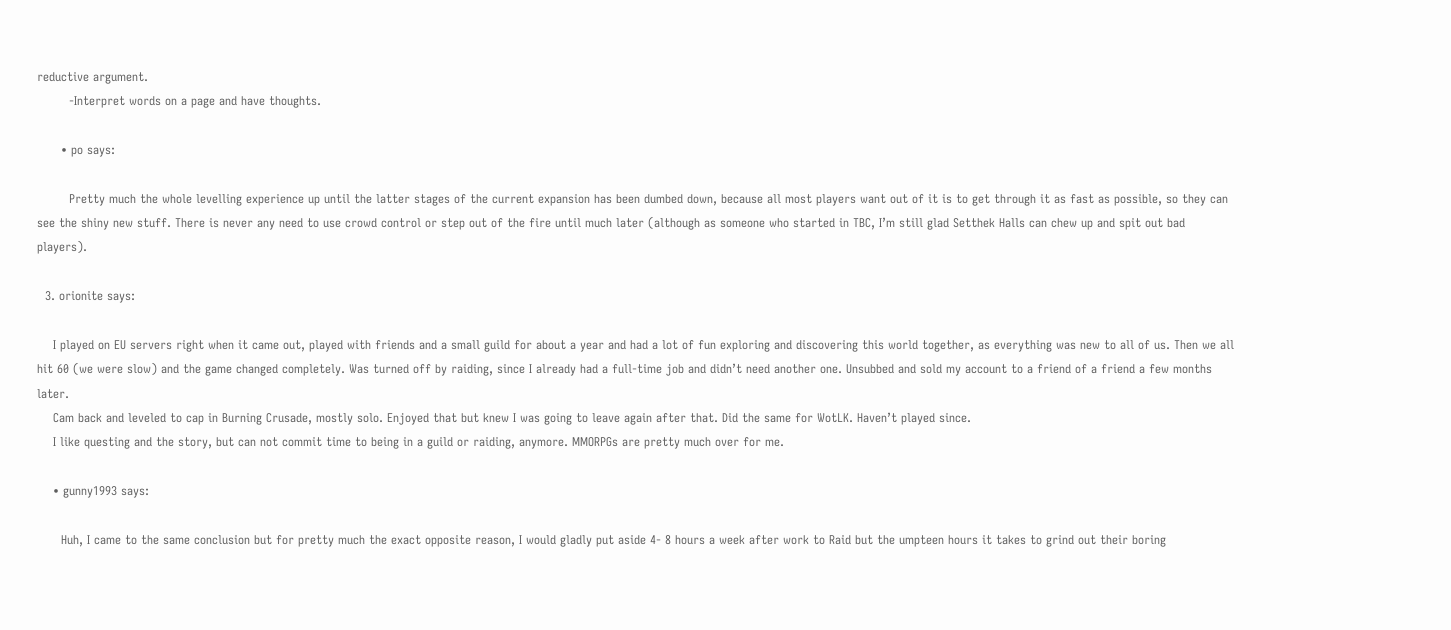reductive argument.
        -Interpret words on a page and have thoughts.

      • po says:

        Pretty much the whole levelling experience up until the latter stages of the current expansion has been dumbed down, because all most players want out of it is to get through it as fast as possible, so they can see the shiny new stuff. There is never any need to use crowd control or step out of the fire until much later (although as someone who started in TBC, I’m still glad Setthek Halls can chew up and spit out bad players).

  3. orionite says:

    I played on EU servers right when it came out, played with friends and a small guild for about a year and had a lot of fun exploring and discovering this world together, as everything was new to all of us. Then we all hit 60 (we were slow) and the game changed completely. Was turned off by raiding, since I already had a full-time job and didn’t need another one. Unsubbed and sold my account to a friend of a friend a few months later.
    Cam back and leveled to cap in Burning Crusade, mostly solo. Enjoyed that but knew I was going to leave again after that. Did the same for WotLK. Haven’t played since.
    I like questing and the story, but can not commit time to being in a guild or raiding, anymore. MMORPGs are pretty much over for me.

    • gunny1993 says:

      Huh, I came to the same conclusion but for pretty much the exact opposite reason, I would gladly put aside 4- 8 hours a week after work to Raid but the umpteen hours it takes to grind out their boring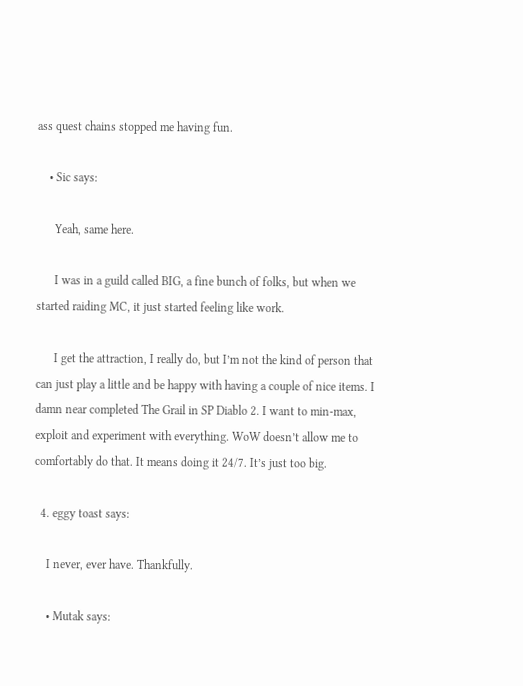ass quest chains stopped me having fun.

    • Sic says:

      Yeah, same here.

      I was in a guild called BIG, a fine bunch of folks, but when we started raiding MC, it just started feeling like work.

      I get the attraction, I really do, but I’m not the kind of person that can just play a little and be happy with having a couple of nice items. I damn near completed The Grail in SP Diablo 2. I want to min-max, exploit and experiment with everything. WoW doesn’t allow me to comfortably do that. It means doing it 24/7. It’s just too big.

  4. eggy toast says:

    I never, ever have. Thankfully.

    • Mutak says: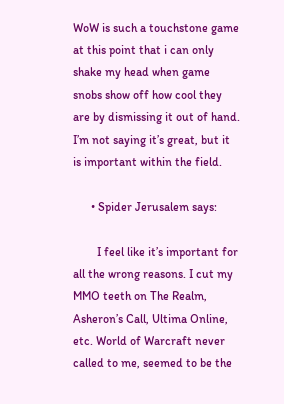WoW is such a touchstone game at this point that i can only shake my head when game snobs show off how cool they are by dismissing it out of hand. I’m not saying it’s great, but it is important within the field.

      • Spider Jerusalem says:

        I feel like it’s important for all the wrong reasons. I cut my MMO teeth on The Realm, Asheron’s Call, Ultima Online, etc. World of Warcraft never called to me, seemed to be the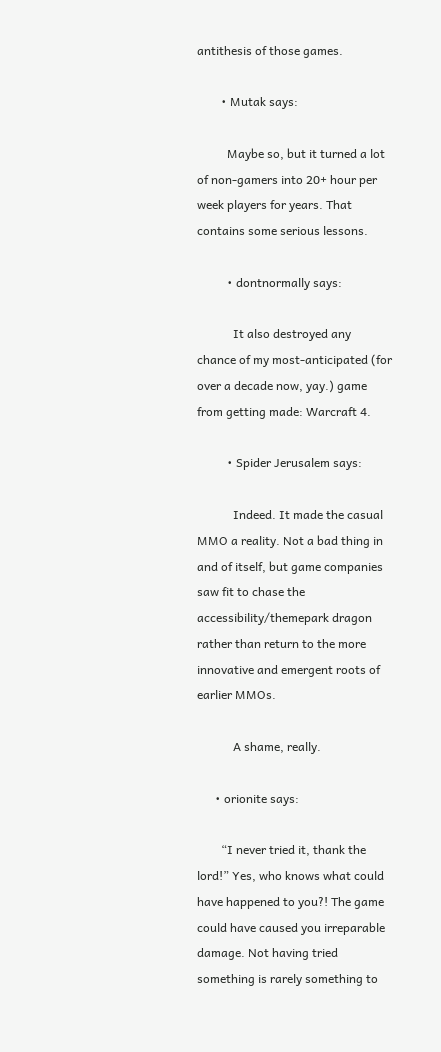antithesis of those games.

        • Mutak says:

          Maybe so, but it turned a lot of non-gamers into 20+ hour per week players for years. That contains some serious lessons.

          • dontnormally says:

            It also destroyed any chance of my most-anticipated (for over a decade now, yay.) game from getting made: Warcraft 4.

          • Spider Jerusalem says:

            Indeed. It made the casual MMO a reality. Not a bad thing in and of itself, but game companies saw fit to chase the accessibility/themepark dragon rather than return to the more innovative and emergent roots of earlier MMOs.

            A shame, really.

      • orionite says:

        “I never tried it, thank the lord!” Yes, who knows what could have happened to you?! The game could have caused you irreparable damage. Not having tried something is rarely something to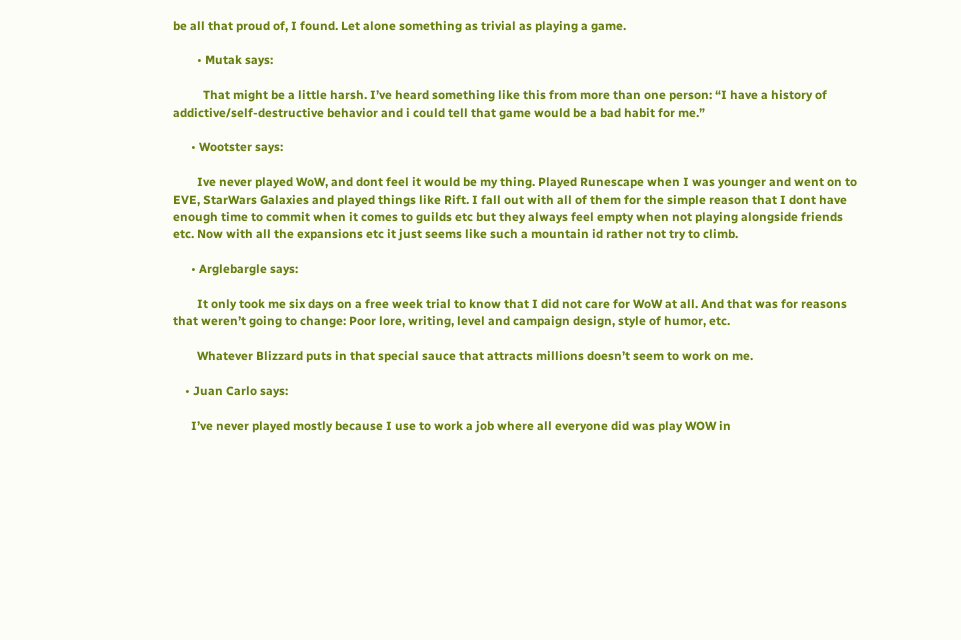be all that proud of, I found. Let alone something as trivial as playing a game.

        • Mutak says:

          That might be a little harsh. I’ve heard something like this from more than one person: “I have a history of addictive/self-destructive behavior and i could tell that game would be a bad habit for me.”

      • Wootster says:

        Ive never played WoW, and dont feel it would be my thing. Played Runescape when I was younger and went on to EVE, StarWars Galaxies and played things like Rift. I fall out with all of them for the simple reason that I dont have enough time to commit when it comes to guilds etc but they always feel empty when not playing alongside friends etc. Now with all the expansions etc it just seems like such a mountain id rather not try to climb.

      • Arglebargle says:

        It only took me six days on a free week trial to know that I did not care for WoW at all. And that was for reasons that weren’t going to change: Poor lore, writing, level and campaign design, style of humor, etc.

        Whatever Blizzard puts in that special sauce that attracts millions doesn’t seem to work on me.

    • Juan Carlo says:

      I’ve never played mostly because I use to work a job where all everyone did was play WOW in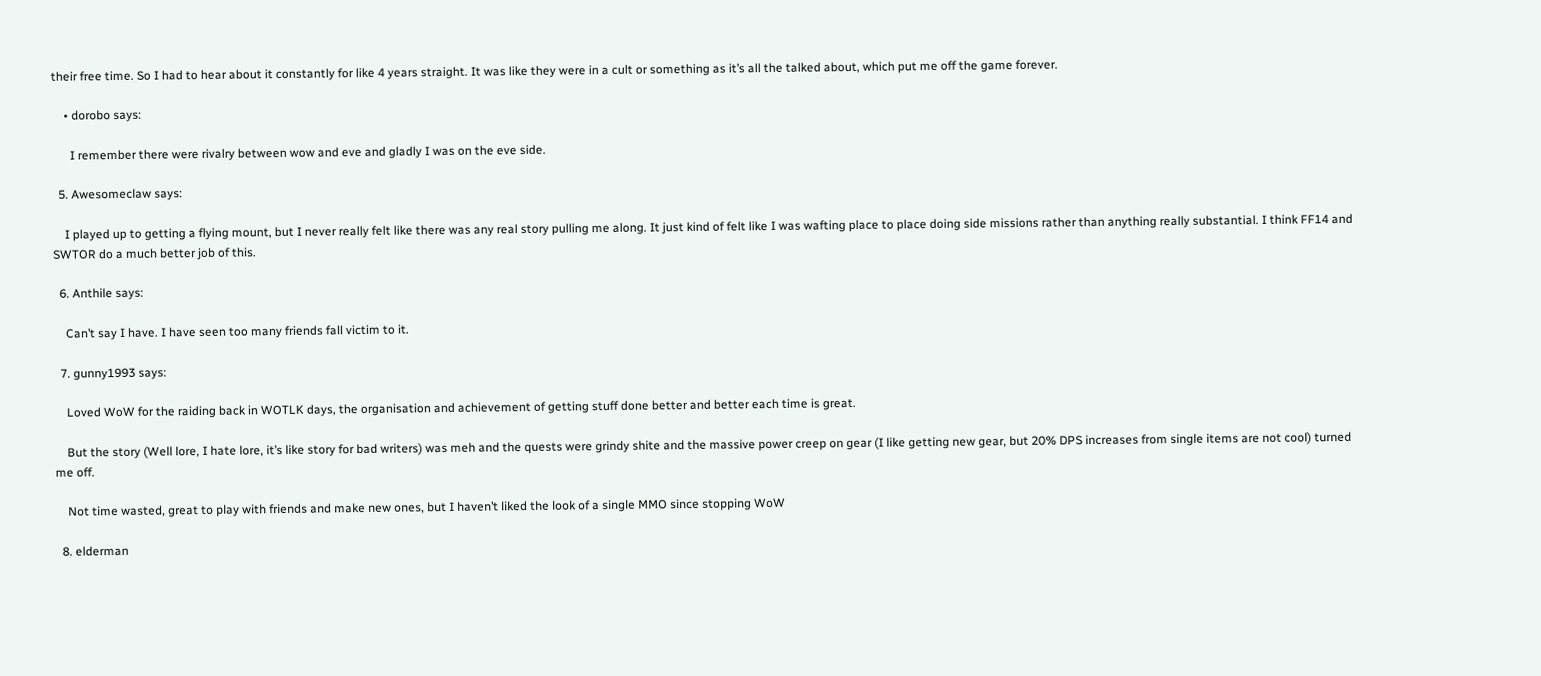their free time. So I had to hear about it constantly for like 4 years straight. It was like they were in a cult or something as it’s all the talked about, which put me off the game forever.

    • dorobo says:

      I remember there were rivalry between wow and eve and gladly I was on the eve side.

  5. Awesomeclaw says:

    I played up to getting a flying mount, but I never really felt like there was any real story pulling me along. It just kind of felt like I was wafting place to place doing side missions rather than anything really substantial. I think FF14 and SWTOR do a much better job of this.

  6. Anthile says:

    Can’t say I have. I have seen too many friends fall victim to it.

  7. gunny1993 says:

    Loved WoW for the raiding back in WOTLK days, the organisation and achievement of getting stuff done better and better each time is great.

    But the story (Well lore, I hate lore, it’s like story for bad writers) was meh and the quests were grindy shite and the massive power creep on gear (I like getting new gear, but 20% DPS increases from single items are not cool) turned me off.

    Not time wasted, great to play with friends and make new ones, but I haven’t liked the look of a single MMO since stopping WoW

  8. elderman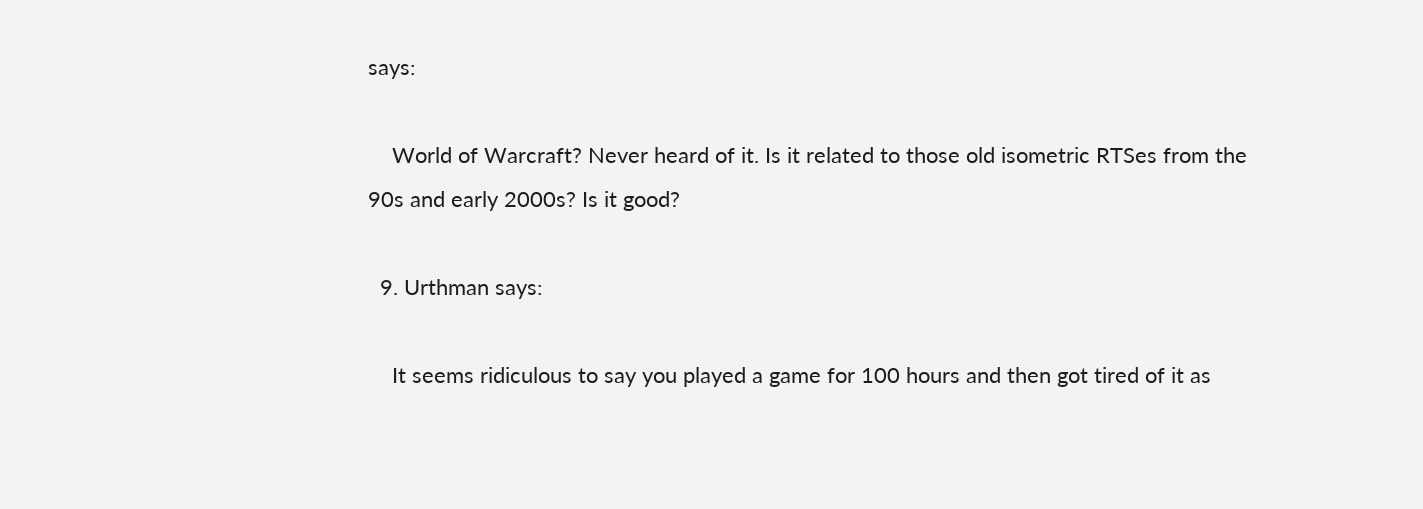says:

    World of Warcraft? Never heard of it. Is it related to those old isometric RTSes from the 90s and early 2000s? Is it good?

  9. Urthman says:

    It seems ridiculous to say you played a game for 100 hours and then got tired of it as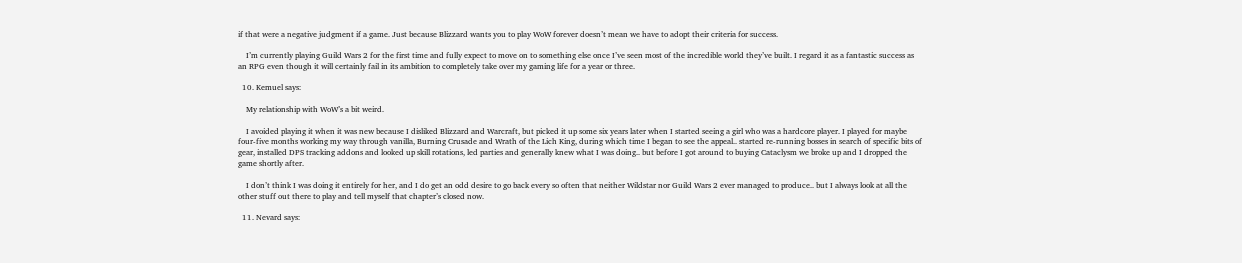if that were a negative judgment if a game. Just because Blizzard wants you to play WoW forever doesn’t mean we have to adopt their criteria for success.

    I’m currently playing Guild Wars 2 for the first time and fully expect to move on to something else once I’ve seen most of the incredible world they’ve built. I regard it as a fantastic success as an RPG even though it will certainly fail in its ambition to completely take over my gaming life for a year or three.

  10. Kemuel says:

    My relationship with WoW’s a bit weird.

    I avoided playing it when it was new because I disliked Blizzard and Warcraft, but picked it up some six years later when I started seeing a girl who was a hardcore player. I played for maybe four-five months working my way through vanilla, Burning Crusade and Wrath of the Lich King, during which time I began to see the appeal.. started re-running bosses in search of specific bits of gear, installed DPS tracking addons and looked up skill rotations, led parties and generally knew what I was doing.. but before I got around to buying Cataclysm we broke up and I dropped the game shortly after.

    I don’t think I was doing it entirely for her, and I do get an odd desire to go back every so often that neither Wildstar nor Guild Wars 2 ever managed to produce.. but I always look at all the other stuff out there to play and tell myself that chapter’s closed now.

  11. Nevard says: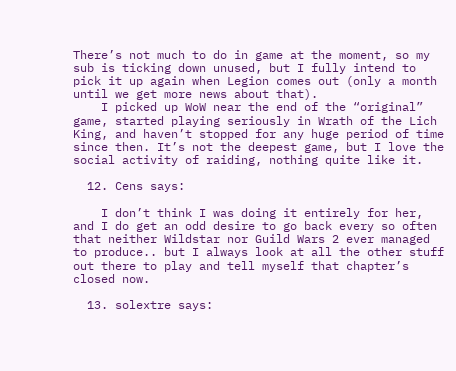There’s not much to do in game at the moment, so my sub is ticking down unused, but I fully intend to pick it up again when Legion comes out (only a month until we get more news about that).
    I picked up WoW near the end of the “original” game, started playing seriously in Wrath of the Lich King, and haven’t stopped for any huge period of time since then. It’s not the deepest game, but I love the social activity of raiding, nothing quite like it.

  12. Cens says:

    I don’t think I was doing it entirely for her, and I do get an odd desire to go back every so often that neither Wildstar nor Guild Wars 2 ever managed to produce.. but I always look at all the other stuff out there to play and tell myself that chapter’s closed now.

  13. solextre says: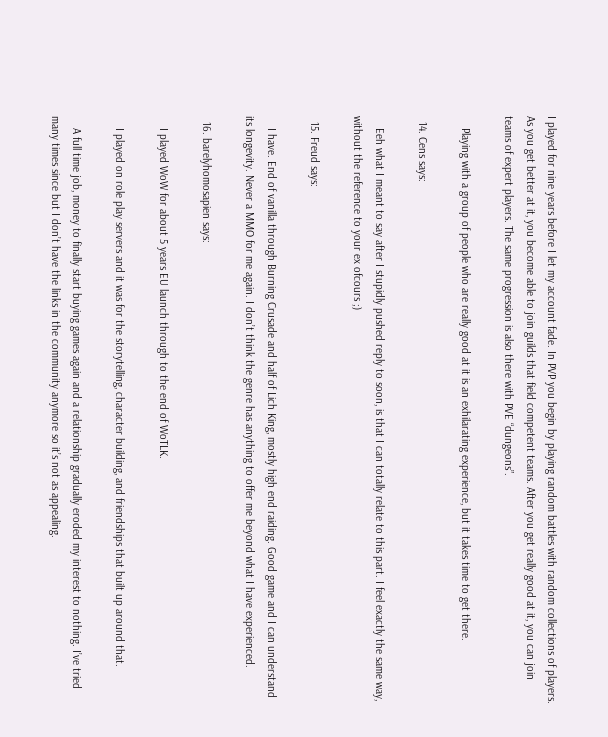I played for nine years before I let my account fade. In PVP you begin by playing random battles with random collections of players. As you get better at it, you become able to join guilds that field competent teams. After you get really good at it, you can join teams of expert players. The same progression is also there with PVE “dungeons”.

    Playing with a group of people who are really good at it is an exhilarating experience, but it takes time to get there.

  14. Cens says:

    Eeh what I meant to say after I stupidly pushed reply to soon, is that I can totally relate to this part. I feel exactly the same way, without the reference to your ex ofcours ;)

  15. Freud says:

    I have. End of vanilla through Burning Crusade and half of Lich King, mostly high end raiding. Good game and I can understand its longevity. Never a MMO for me again. I don’t think the genre has anything to offer me beyond what I have experienced.

  16. barelyhomosapien says:

    I played WoW for about 5 years EU launch through to the end of WoTLK.

    I played on role play servers and it was for the storytelling, character building, and friendships that built up around that.

    A full time job, money to finally start buying games again and a relationship gradually eroded my interest to nothing. I’ve tried many times since but I don’t have the links in the community anymore so it’s not as appealing.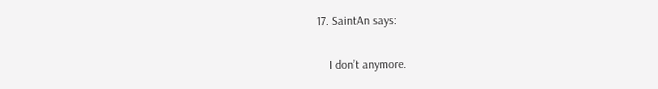17. SaintAn says:

    I don’t anymore.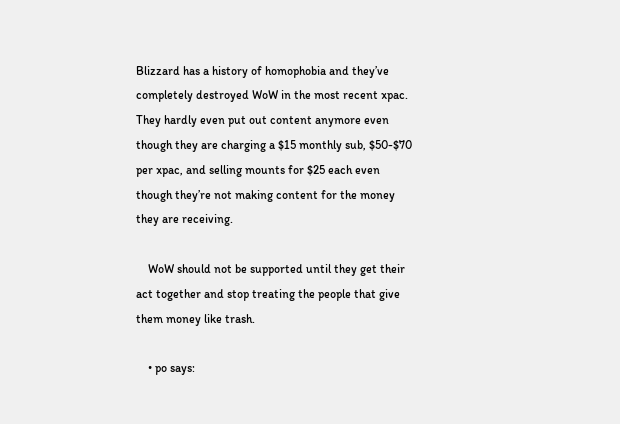Blizzard has a history of homophobia and they’ve completely destroyed WoW in the most recent xpac. They hardly even put out content anymore even though they are charging a $15 monthly sub, $50-$70 per xpac, and selling mounts for $25 each even though they’re not making content for the money they are receiving.

    WoW should not be supported until they get their act together and stop treating the people that give them money like trash.

    • po says: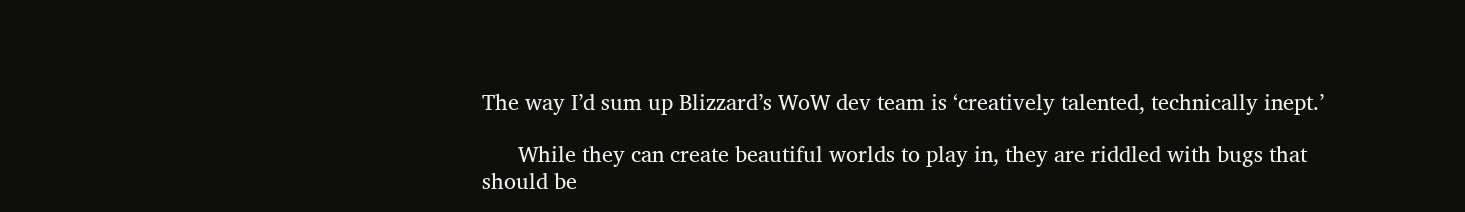The way I’d sum up Blizzard’s WoW dev team is ‘creatively talented, technically inept.’

      While they can create beautiful worlds to play in, they are riddled with bugs that should be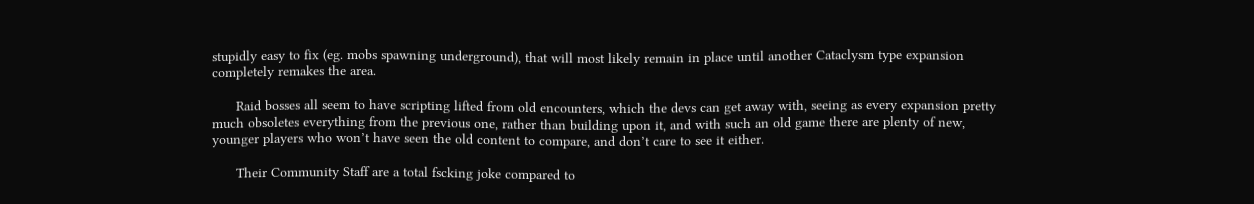stupidly easy to fix (eg. mobs spawning underground), that will most likely remain in place until another Cataclysm type expansion completely remakes the area.

      Raid bosses all seem to have scripting lifted from old encounters, which the devs can get away with, seeing as every expansion pretty much obsoletes everything from the previous one, rather than building upon it, and with such an old game there are plenty of new, younger players who won’t have seen the old content to compare, and don’t care to see it either.

      Their Community Staff are a total fscking joke compared to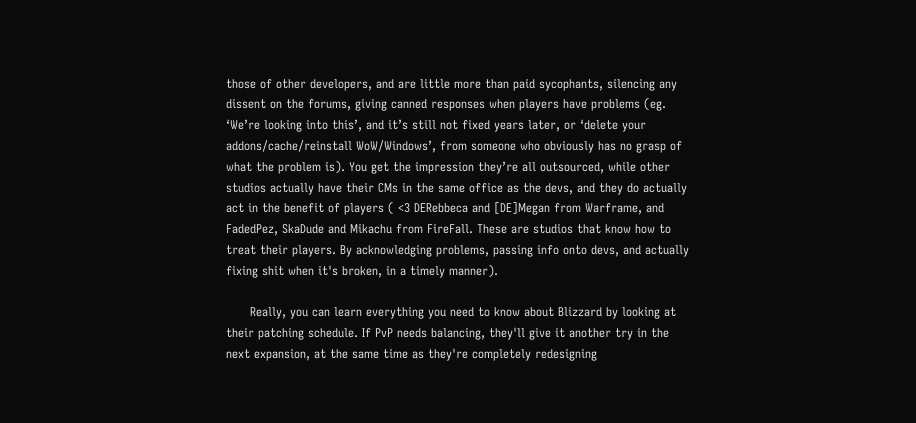those of other developers, and are little more than paid sycophants, silencing any dissent on the forums, giving canned responses when players have problems (eg. ‘We’re looking into this’, and it’s still not fixed years later, or ‘delete your addons/cache/reinstall WoW/Windows’, from someone who obviously has no grasp of what the problem is). You get the impression they’re all outsourced, while other studios actually have their CMs in the same office as the devs, and they do actually act in the benefit of players ( <3 DERebbeca and [DE]Megan from Warframe, and FadedPez, SkaDude and Mikachu from FireFall. These are studios that know how to treat their players. By acknowledging problems, passing info onto devs, and actually fixing shit when it's broken, in a timely manner).

      Really, you can learn everything you need to know about Blizzard by looking at their patching schedule. If PvP needs balancing, they'll give it another try in the next expansion, at the same time as they're completely redesigning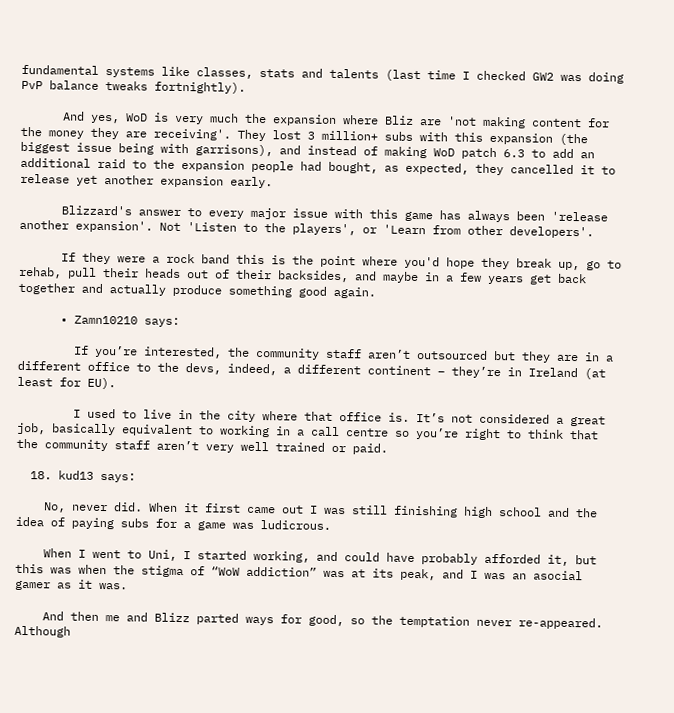fundamental systems like classes, stats and talents (last time I checked GW2 was doing PvP balance tweaks fortnightly).

      And yes, WoD is very much the expansion where Bliz are 'not making content for the money they are receiving'. They lost 3 million+ subs with this expansion (the biggest issue being with garrisons), and instead of making WoD patch 6.3 to add an additional raid to the expansion people had bought, as expected, they cancelled it to release yet another expansion early.

      Blizzard's answer to every major issue with this game has always been 'release another expansion'. Not 'Listen to the players', or 'Learn from other developers'.

      If they were a rock band this is the point where you'd hope they break up, go to rehab, pull their heads out of their backsides, and maybe in a few years get back together and actually produce something good again.

      • Zamn10210 says:

        If you’re interested, the community staff aren’t outsourced but they are in a different office to the devs, indeed, a different continent – they’re in Ireland (at least for EU).

        I used to live in the city where that office is. It’s not considered a great job, basically equivalent to working in a call centre so you’re right to think that the community staff aren’t very well trained or paid.

  18. kud13 says:

    No, never did. When it first came out I was still finishing high school and the idea of paying subs for a game was ludicrous.

    When I went to Uni, I started working, and could have probably afforded it, but this was when the stigma of “WoW addiction” was at its peak, and I was an asocial gamer as it was.

    And then me and Blizz parted ways for good, so the temptation never re-appeared. Although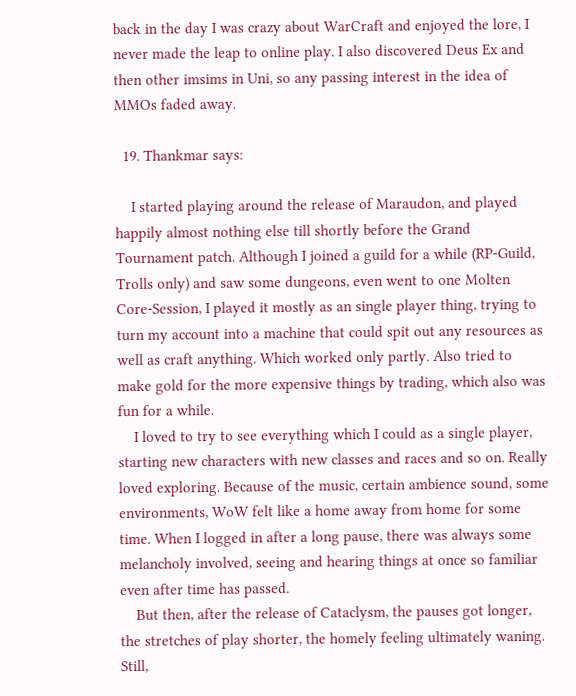back in the day I was crazy about WarCraft and enjoyed the lore, I never made the leap to online play. I also discovered Deus Ex and then other imsims in Uni, so any passing interest in the idea of MMOs faded away.

  19. Thankmar says:

    I started playing around the release of Maraudon, and played happily almost nothing else till shortly before the Grand Tournament patch. Although I joined a guild for a while (RP-Guild, Trolls only) and saw some dungeons, even went to one Molten Core-Session, I played it mostly as an single player thing, trying to turn my account into a machine that could spit out any resources as well as craft anything. Which worked only partly. Also tried to make gold for the more expensive things by trading, which also was fun for a while.
    I loved to try to see everything which I could as a single player, starting new characters with new classes and races and so on. Really loved exploring. Because of the music, certain ambience sound, some environments, WoW felt like a home away from home for some time. When I logged in after a long pause, there was always some melancholy involved, seeing and hearing things at once so familiar even after time has passed.
    But then, after the release of Cataclysm, the pauses got longer, the stretches of play shorter, the homely feeling ultimately waning. Still,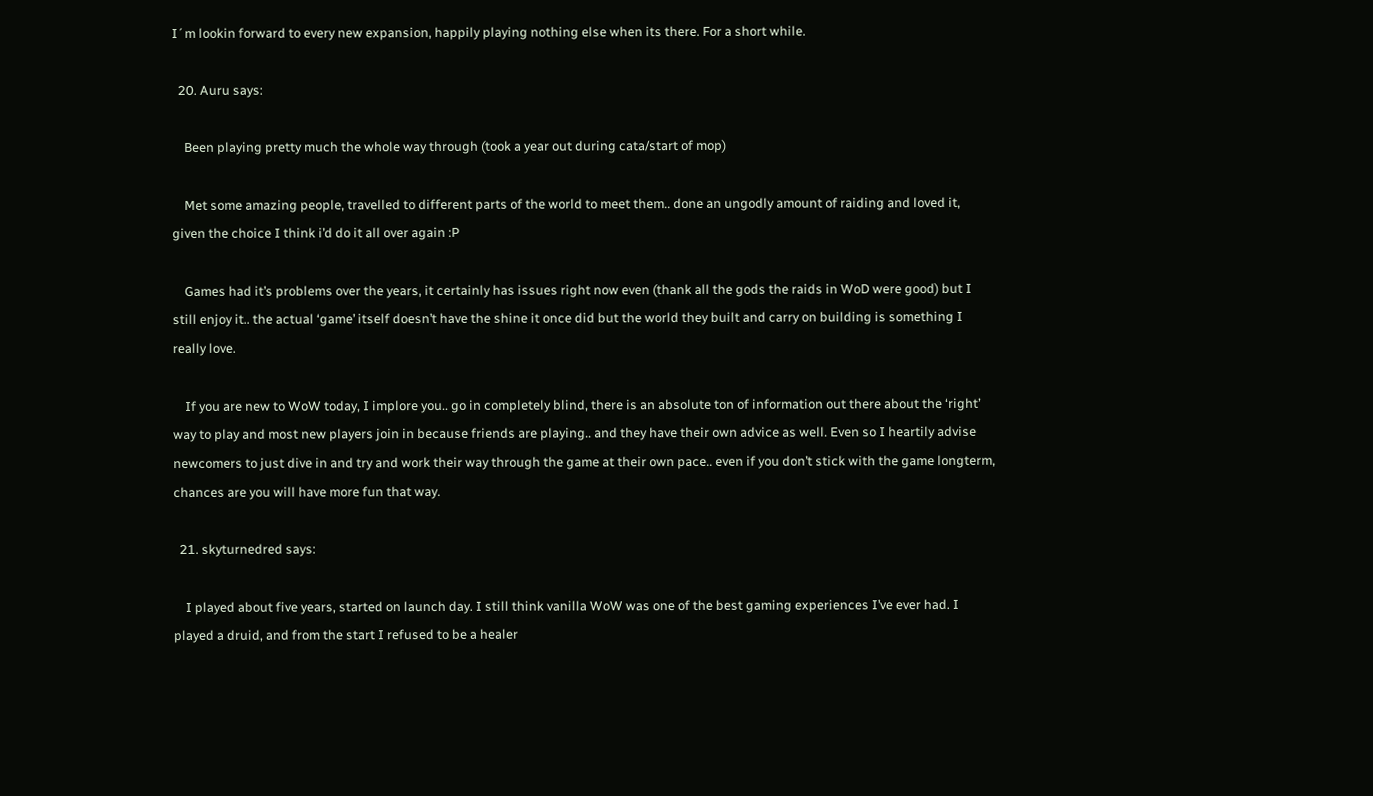I´m lookin forward to every new expansion, happily playing nothing else when its there. For a short while.

  20. Auru says:

    Been playing pretty much the whole way through (took a year out during cata/start of mop)

    Met some amazing people, travelled to different parts of the world to meet them.. done an ungodly amount of raiding and loved it, given the choice I think i’d do it all over again :P

    Games had it’s problems over the years, it certainly has issues right now even (thank all the gods the raids in WoD were good) but I still enjoy it.. the actual ‘game’ itself doesn’t have the shine it once did but the world they built and carry on building is something I really love.

    If you are new to WoW today, I implore you.. go in completely blind, there is an absolute ton of information out there about the ‘right’ way to play and most new players join in because friends are playing.. and they have their own advice as well. Even so I heartily advise newcomers to just dive in and try and work their way through the game at their own pace.. even if you don’t stick with the game longterm, chances are you will have more fun that way.

  21. skyturnedred says:

    I played about five years, started on launch day. I still think vanilla WoW was one of the best gaming experiences I’ve ever had. I played a druid, and from the start I refused to be a healer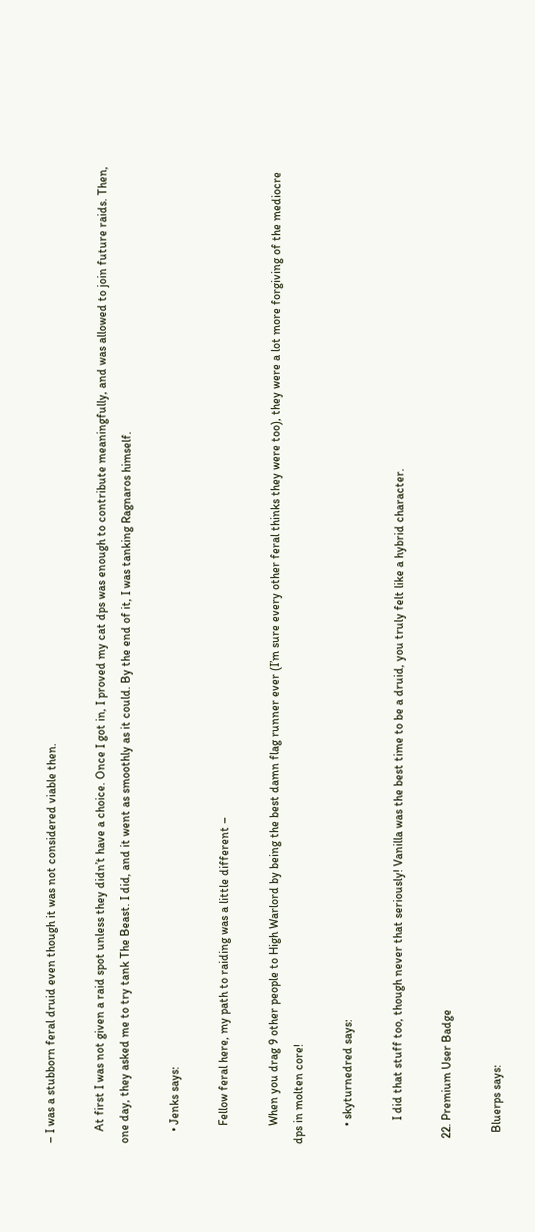– I was a stubborn feral druid even though it was not considered viable then.

    At first I was not given a raid spot unless they didn’t have a choice. Once I got in, I proved my cat dps was enough to contribute meaningfully, and was allowed to join future raids. Then, one day, they asked me to try tank The Beast. I did, and it went as smoothly as it could. By the end of it, I was tanking Ragnaros himself.

    • Jenks says:

      Fellow feral here, my path to raiding was a little different –

      When you drag 9 other people to High Warlord by being the best damn flag runner ever (I’m sure every other feral thinks they were too), they were a lot more forgiving of the mediocre dps in molten core!

      • skyturnedred says:

        I did that stuff too, though never that seriously! Vanilla was the best time to be a druid, you truly felt like a hybrid character.

  22. Premium User Badge

    Bluerps says: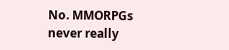No. MMORPGs never really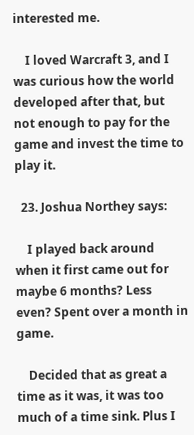interested me.

    I loved Warcraft 3, and I was curious how the world developed after that, but not enough to pay for the game and invest the time to play it.

  23. Joshua Northey says:

    I played back around when it first came out for maybe 6 months? Less even? Spent over a month in game.

    Decided that as great a time as it was, it was too much of a time sink. Plus I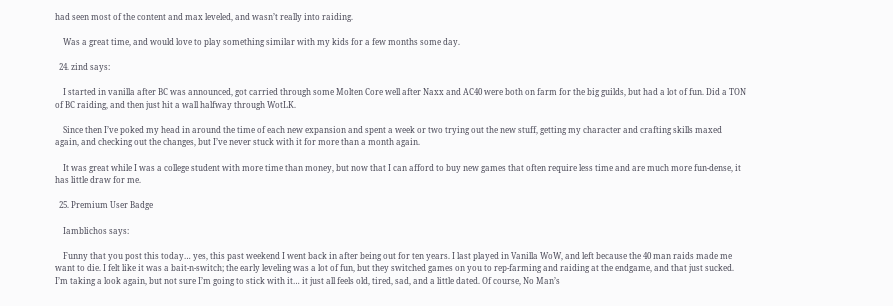had seen most of the content and max leveled, and wasn’t really into raiding.

    Was a great time, and would love to play something similar with my kids for a few months some day.

  24. zind says:

    I started in vanilla after BC was announced, got carried through some Molten Core well after Naxx and AC40 were both on farm for the big guilds, but had a lot of fun. Did a TON of BC raiding, and then just hit a wall halfway through WotLK.

    Since then I’ve poked my head in around the time of each new expansion and spent a week or two trying out the new stuff, getting my character and crafting skills maxed again, and checking out the changes, but I’ve never stuck with it for more than a month again.

    It was great while I was a college student with more time than money, but now that I can afford to buy new games that often require less time and are much more fun-dense, it has little draw for me.

  25. Premium User Badge

    Iamblichos says:

    Funny that you post this today… yes, this past weekend I went back in after being out for ten years. I last played in Vanilla WoW, and left because the 40 man raids made me want to die. I felt like it was a bait-n-switch; the early leveling was a lot of fun, but they switched games on you to rep-farming and raiding at the endgame, and that just sucked. I’m taking a look again, but not sure I’m going to stick with it… it just all feels old, tired, sad, and a little dated. Of course, No Man’s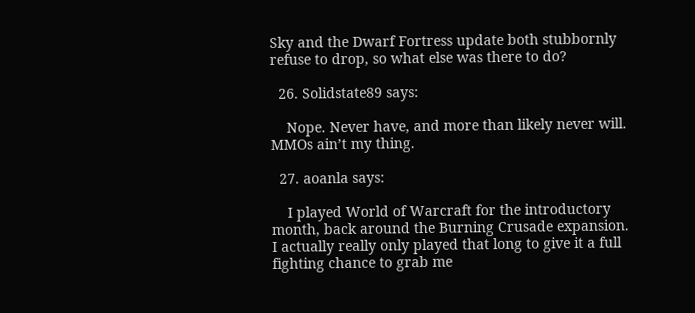Sky and the Dwarf Fortress update both stubbornly refuse to drop, so what else was there to do?

  26. Solidstate89 says:

    Nope. Never have, and more than likely never will. MMOs ain’t my thing.

  27. aoanla says:

    I played World of Warcraft for the introductory month, back around the Burning Crusade expansion. I actually really only played that long to give it a full fighting chance to grab me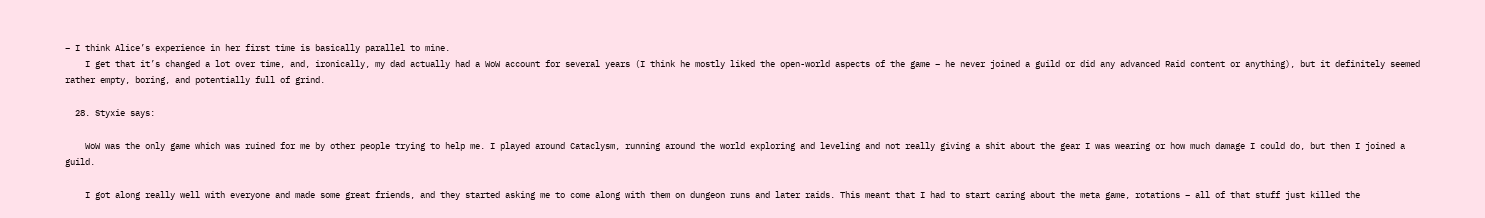– I think Alice’s experience in her first time is basically parallel to mine.
    I get that it’s changed a lot over time, and, ironically, my dad actually had a WoW account for several years (I think he mostly liked the open-world aspects of the game – he never joined a guild or did any advanced Raid content or anything), but it definitely seemed rather empty, boring, and potentially full of grind.

  28. Styxie says:

    WoW was the only game which was ruined for me by other people trying to help me. I played around Cataclysm, running around the world exploring and leveling and not really giving a shit about the gear I was wearing or how much damage I could do, but then I joined a guild.

    I got along really well with everyone and made some great friends, and they started asking me to come along with them on dungeon runs and later raids. This meant that I had to start caring about the meta game, rotations – all of that stuff just killed the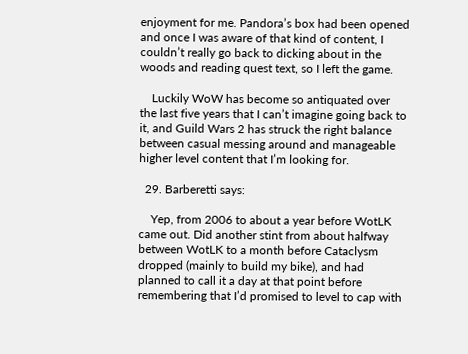enjoyment for me. Pandora’s box had been opened and once I was aware of that kind of content, I couldn’t really go back to dicking about in the woods and reading quest text, so I left the game.

    Luckily WoW has become so antiquated over the last five years that I can’t imagine going back to it, and Guild Wars 2 has struck the right balance between casual messing around and manageable higher level content that I’m looking for.

  29. Barberetti says:

    Yep, from 2006 to about a year before WotLK came out. Did another stint from about halfway between WotLK to a month before Cataclysm dropped (mainly to build my bike), and had planned to call it a day at that point before remembering that I’d promised to level to cap with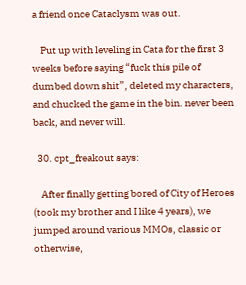a friend once Cataclysm was out.

    Put up with leveling in Cata for the first 3 weeks before saying “fuck this pile of dumbed down shit”, deleted my characters, and chucked the game in the bin. never been back, and never will.

  30. cpt_freakout says:

    After finally getting bored of City of Heroes (took my brother and I like 4 years), we jumped around various MMOs, classic or otherwise,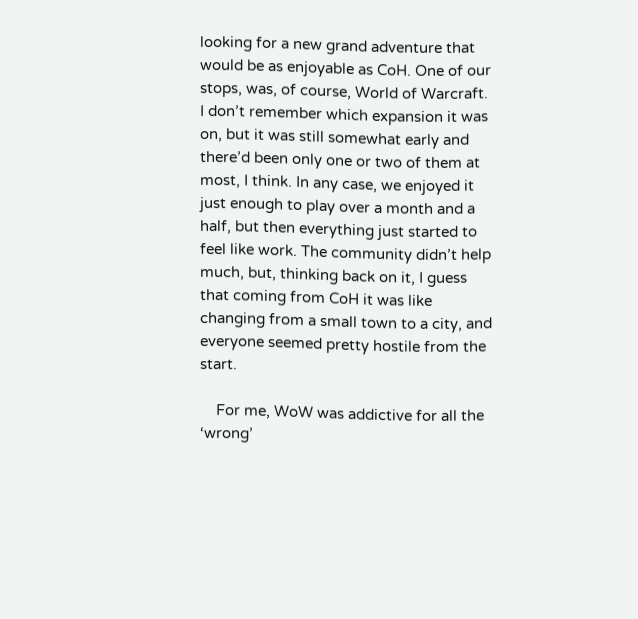looking for a new grand adventure that would be as enjoyable as CoH. One of our stops, was, of course, World of Warcraft. I don’t remember which expansion it was on, but it was still somewhat early and there’d been only one or two of them at most, I think. In any case, we enjoyed it just enough to play over a month and a half, but then everything just started to feel like work. The community didn’t help much, but, thinking back on it, I guess that coming from CoH it was like changing from a small town to a city, and everyone seemed pretty hostile from the start.

    For me, WoW was addictive for all the ‘wrong’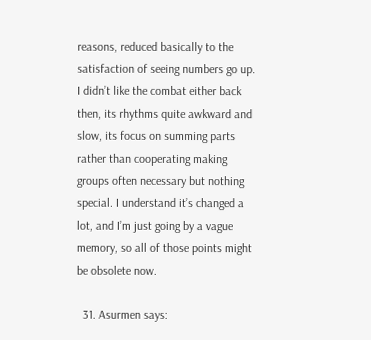reasons, reduced basically to the satisfaction of seeing numbers go up. I didn’t like the combat either back then, its rhythms quite awkward and slow, its focus on summing parts rather than cooperating making groups often necessary but nothing special. I understand it’s changed a lot, and I’m just going by a vague memory, so all of those points might be obsolete now.

  31. Asurmen says: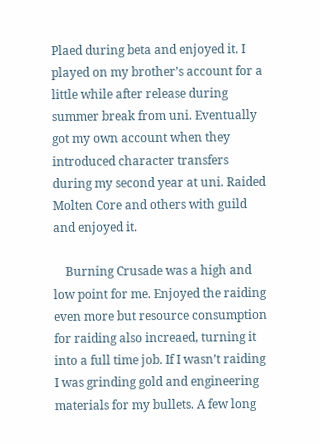Plaed during beta and enjoyed it. I played on my brother’s account for a little while after release during summer break from uni. Eventually got my own account when they introduced character transfers during my second year at uni. Raided Molten Core and others with guild and enjoyed it.

    Burning Crusade was a high and low point for me. Enjoyed the raiding even more but resource consumption for raiding also increaed, turning it into a full time job. If I wasn’t raiding I was grinding gold and engineering materials for my bullets. A few long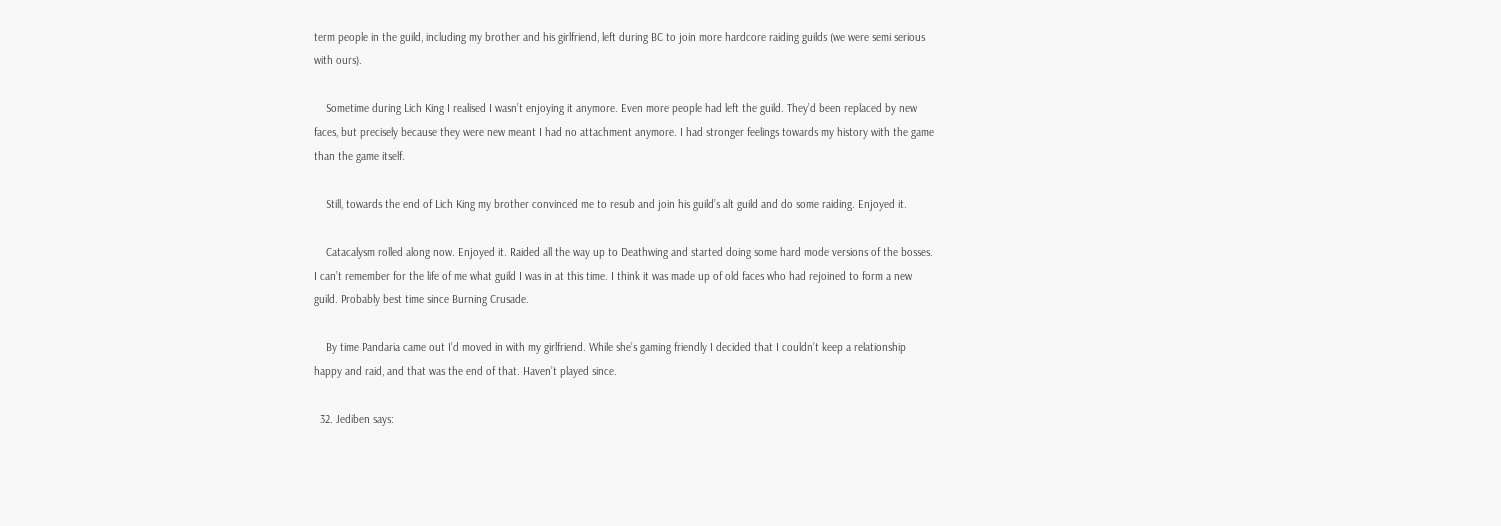term people in the guild, including my brother and his girlfriend, left during BC to join more hardcore raiding guilds (we were semi serious with ours).

    Sometime during Lich King I realised I wasn’t enjoying it anymore. Even more people had left the guild. They’d been replaced by new faces, but precisely because they were new meant I had no attachment anymore. I had stronger feelings towards my history with the game than the game itself.

    Still, towards the end of Lich King my brother convinced me to resub and join his guild’s alt guild and do some raiding. Enjoyed it.

    Catacalysm rolled along now. Enjoyed it. Raided all the way up to Deathwing and started doing some hard mode versions of the bosses. I can’t remember for the life of me what guild I was in at this time. I think it was made up of old faces who had rejoined to form a new guild. Probably best time since Burning Crusade.

    By time Pandaria came out I’d moved in with my girlfriend. While she’s gaming friendly I decided that I couldn’t keep a relationship happy and raid, and that was the end of that. Haven’t played since.

  32. Jediben says: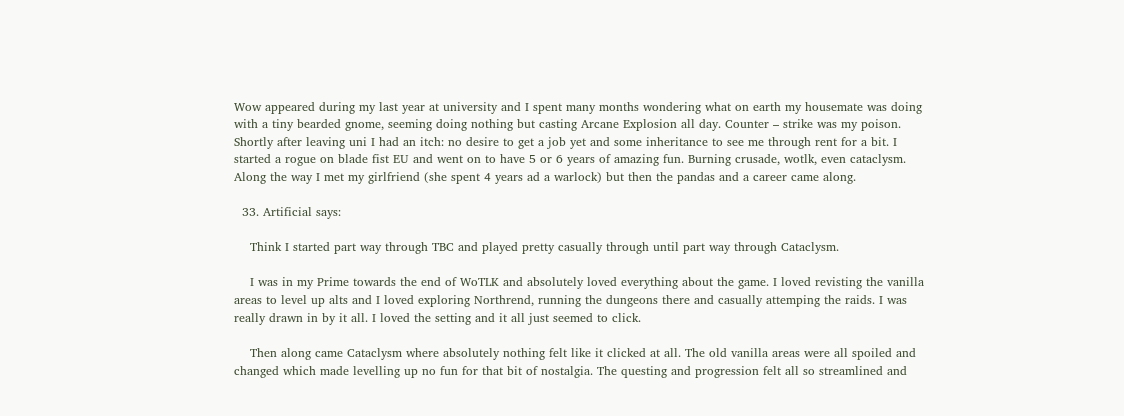Wow appeared during my last year at university and I spent many months wondering what on earth my housemate was doing with a tiny bearded gnome, seeming doing nothing but casting Arcane Explosion all day. Counter – strike was my poison. Shortly after leaving uni I had an itch: no desire to get a job yet and some inheritance to see me through rent for a bit. I started a rogue on blade fist EU and went on to have 5 or 6 years of amazing fun. Burning crusade, wotlk, even cataclysm. Along the way I met my girlfriend (she spent 4 years ad a warlock) but then the pandas and a career came along.

  33. Artificial says:

    Think I started part way through TBC and played pretty casually through until part way through Cataclysm.

    I was in my Prime towards the end of WoTLK and absolutely loved everything about the game. I loved revisting the vanilla areas to level up alts and I loved exploring Northrend, running the dungeons there and casually attemping the raids. I was really drawn in by it all. I loved the setting and it all just seemed to click.

    Then along came Cataclysm where absolutely nothing felt like it clicked at all. The old vanilla areas were all spoiled and changed which made levelling up no fun for that bit of nostalgia. The questing and progression felt all so streamlined and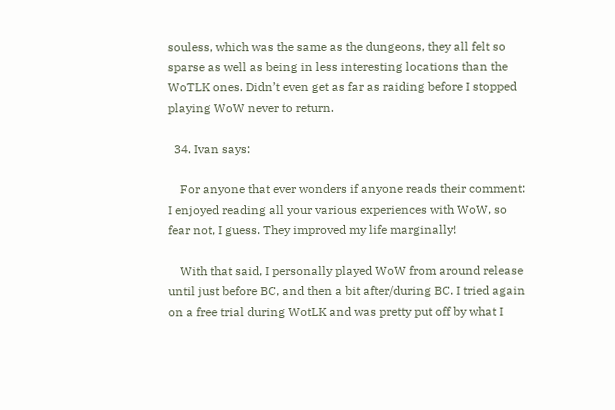souless, which was the same as the dungeons, they all felt so sparse as well as being in less interesting locations than the WoTLK ones. Didn’t even get as far as raiding before I stopped playing WoW never to return.

  34. Ivan says:

    For anyone that ever wonders if anyone reads their comment: I enjoyed reading all your various experiences with WoW, so fear not, I guess. They improved my life marginally!

    With that said, I personally played WoW from around release until just before BC, and then a bit after/during BC. I tried again on a free trial during WotLK and was pretty put off by what I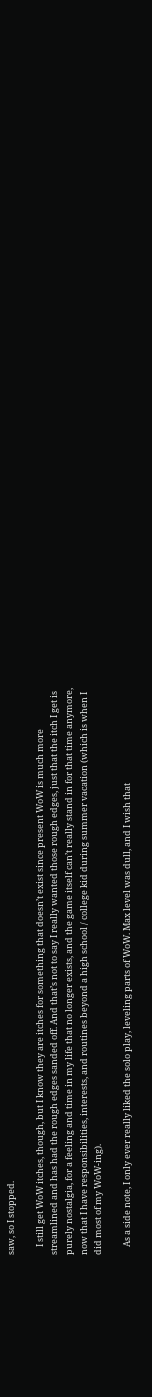saw, so I stopped.

    I still get WoW itches, though, but I know they are itches for something that doesn’t exist since present WoW is much more streamlined and has had the rough edges sanded off. And that’s not to say I really wanted those rough edges, just that the itch I get is purely nostalgia, for a feeling and time in my life that no longer exists, and the game itself can’t really stand in for that time anymore, now that I have responsibilities, interests, and routines beyond a high school / college kid during summer vacation (which is when I did most of my WoW-ing).

    As a side note, I only ever really liked the solo play, leveling parts of WoW. Max level was dull, and I wish that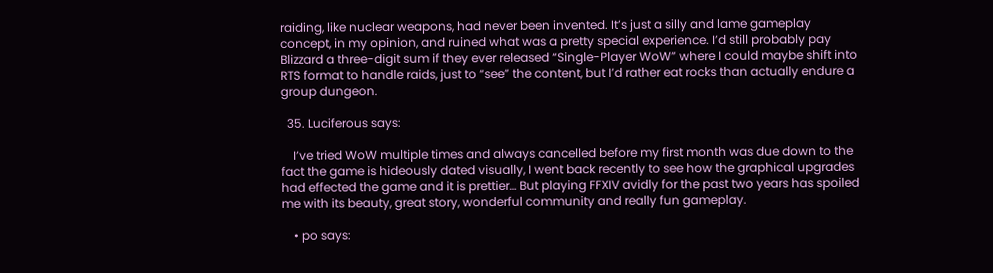raiding, like nuclear weapons, had never been invented. It’s just a silly and lame gameplay concept, in my opinion, and ruined what was a pretty special experience. I’d still probably pay Blizzard a three-digit sum if they ever released “Single-Player WoW” where I could maybe shift into RTS format to handle raids, just to “see” the content, but I’d rather eat rocks than actually endure a group dungeon.

  35. Luciferous says:

    I’ve tried WoW multiple times and always cancelled before my first month was due down to the fact the game is hideously dated visually, I went back recently to see how the graphical upgrades had effected the game and it is prettier… But playing FFXIV avidly for the past two years has spoiled me with its beauty, great story, wonderful community and really fun gameplay.

    • po says: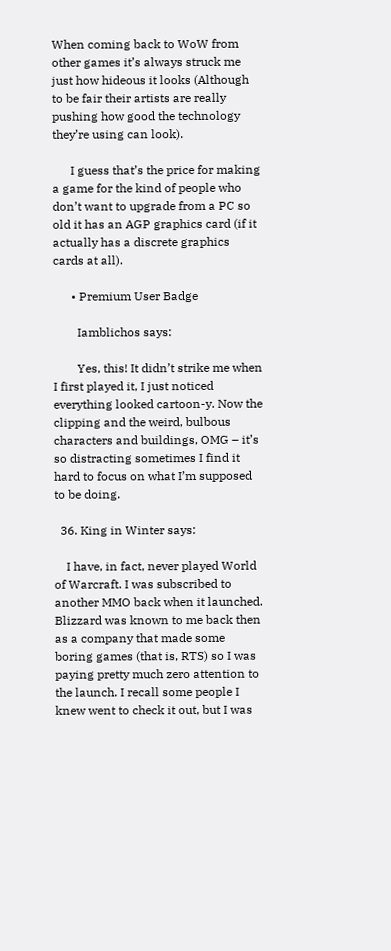When coming back to WoW from other games it’s always struck me just how hideous it looks (Although to be fair their artists are really pushing how good the technology they’re using can look).

      I guess that’s the price for making a game for the kind of people who don’t want to upgrade from a PC so old it has an AGP graphics card (if it actually has a discrete graphics cards at all).

      • Premium User Badge

        Iamblichos says:

        Yes, this! It didn’t strike me when I first played it, I just noticed everything looked cartoon-y. Now the clipping and the weird, bulbous characters and buildings, OMG – it’s so distracting sometimes I find it hard to focus on what I’m supposed to be doing.

  36. King in Winter says:

    I have, in fact, never played World of Warcraft. I was subscribed to another MMO back when it launched. Blizzard was known to me back then as a company that made some boring games (that is, RTS) so I was paying pretty much zero attention to the launch. I recall some people I knew went to check it out, but I was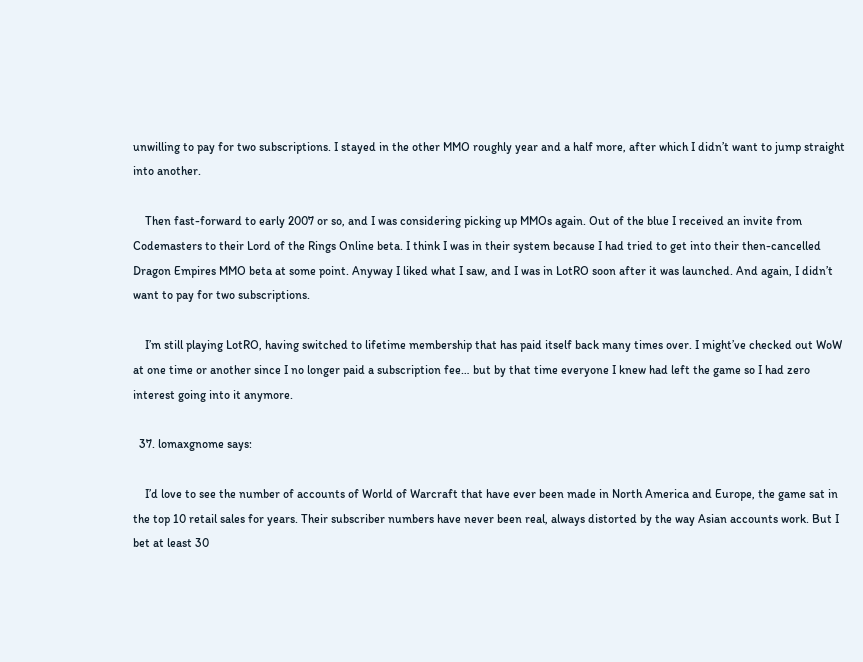unwilling to pay for two subscriptions. I stayed in the other MMO roughly year and a half more, after which I didn’t want to jump straight into another.

    Then fast-forward to early 2007 or so, and I was considering picking up MMOs again. Out of the blue I received an invite from Codemasters to their Lord of the Rings Online beta. I think I was in their system because I had tried to get into their then-cancelled Dragon Empires MMO beta at some point. Anyway I liked what I saw, and I was in LotRO soon after it was launched. And again, I didn’t want to pay for two subscriptions.

    I’m still playing LotRO, having switched to lifetime membership that has paid itself back many times over. I might’ve checked out WoW at one time or another since I no longer paid a subscription fee… but by that time everyone I knew had left the game so I had zero interest going into it anymore.

  37. lomaxgnome says:

    I’d love to see the number of accounts of World of Warcraft that have ever been made in North America and Europe, the game sat in the top 10 retail sales for years. Their subscriber numbers have never been real, always distorted by the way Asian accounts work. But I bet at least 30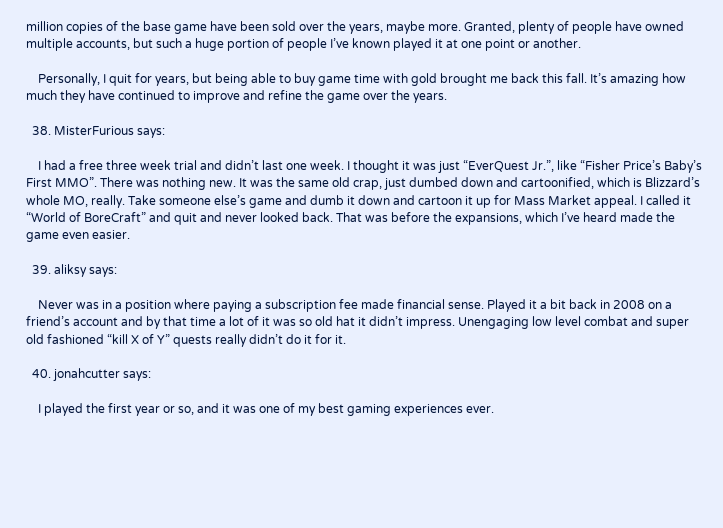million copies of the base game have been sold over the years, maybe more. Granted, plenty of people have owned multiple accounts, but such a huge portion of people I’ve known played it at one point or another.

    Personally, I quit for years, but being able to buy game time with gold brought me back this fall. It’s amazing how much they have continued to improve and refine the game over the years.

  38. MisterFurious says:

    I had a free three week trial and didn’t last one week. I thought it was just “EverQuest Jr.”, like “Fisher Price’s Baby’s First MMO”. There was nothing new. It was the same old crap, just dumbed down and cartoonified, which is Blizzard’s whole MO, really. Take someone else’s game and dumb it down and cartoon it up for Mass Market appeal. I called it “World of BoreCraft” and quit and never looked back. That was before the expansions, which I’ve heard made the game even easier.

  39. aliksy says:

    Never was in a position where paying a subscription fee made financial sense. Played it a bit back in 2008 on a friend’s account and by that time a lot of it was so old hat it didn’t impress. Unengaging low level combat and super old fashioned “kill X of Y” quests really didn’t do it for it.

  40. jonahcutter says:

    I played the first year or so, and it was one of my best gaming experiences ever.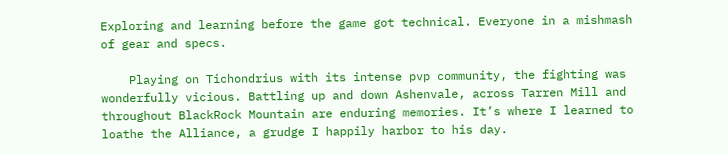Exploring and learning before the game got technical. Everyone in a mishmash of gear and specs.

    Playing on Tichondrius with its intense pvp community, the fighting was wonderfully vicious. Battling up and down Ashenvale, across Tarren Mill and throughout BlackRock Mountain are enduring memories. It’s where I learned to loathe the Alliance, a grudge I happily harbor to his day.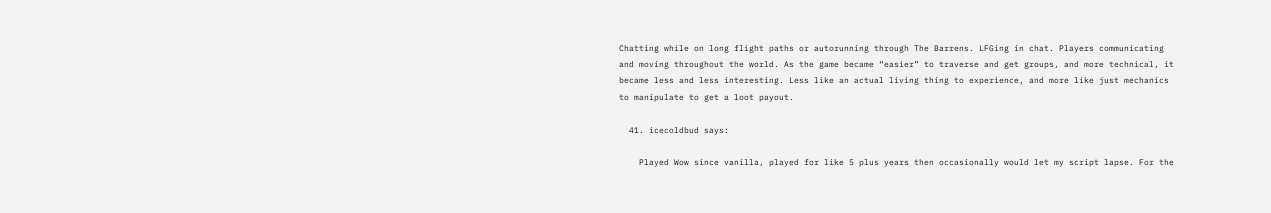Chatting while on long flight paths or autorunning through The Barrens. LFGing in chat. Players communicating and moving throughout the world. As the game became “easier” to traverse and get groups, and more technical, it became less and less interesting. Less like an actual living thing to experience, and more like just mechanics to manipulate to get a loot payout.

  41. icecoldbud says:

    Played Wow since vanilla, played for like 5 plus years then occasionally would let my script lapse. For the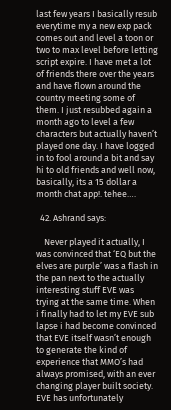last few years I basically resub everytime my a new exp pack comes out and level a toon or two to max level before letting script expire. I have met a lot of friends there over the years and have flown around the country meeting some of them. I just resubbed again a month ago to level a few characters but actually haven’t played one day. I have logged in to fool around a bit and say hi to old friends and well now, basically, its a 15 dollar a month chat app!. tehee….

  42. Ashrand says:

    Never played it actually, I was convinced that ‘EQ but the elves are purple’ was a flash in the pan next to the actually interesting stuff EVE was trying at the same time. When i finally had to let my EVE sub lapse i had become convinced that EVE itself wasn’t enough to generate the kind of experience that MMO’s had always promised, with an ever changing player built society. EVE has unfortunately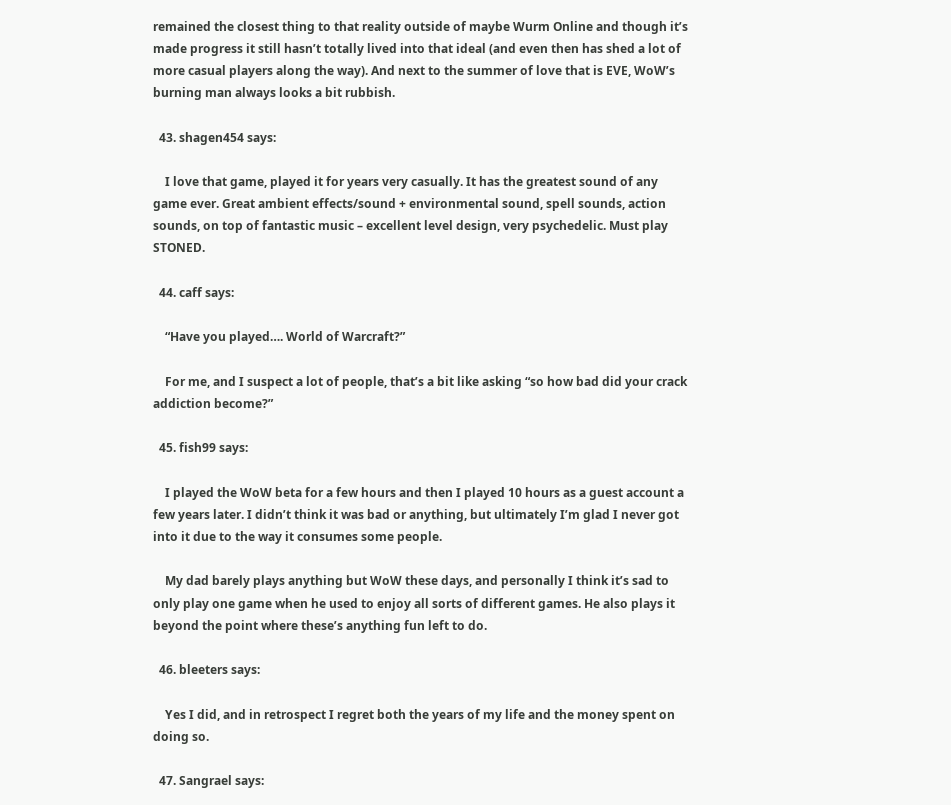remained the closest thing to that reality outside of maybe Wurm Online and though it’s made progress it still hasn’t totally lived into that ideal (and even then has shed a lot of more casual players along the way). And next to the summer of love that is EVE, WoW’s burning man always looks a bit rubbish.

  43. shagen454 says:

    I love that game, played it for years very casually. It has the greatest sound of any game ever. Great ambient effects/sound + environmental sound, spell sounds, action sounds, on top of fantastic music – excellent level design, very psychedelic. Must play STONED.

  44. caff says:

    “Have you played…. World of Warcraft?”

    For me, and I suspect a lot of people, that’s a bit like asking “so how bad did your crack addiction become?”

  45. fish99 says:

    I played the WoW beta for a few hours and then I played 10 hours as a guest account a few years later. I didn’t think it was bad or anything, but ultimately I’m glad I never got into it due to the way it consumes some people.

    My dad barely plays anything but WoW these days, and personally I think it’s sad to only play one game when he used to enjoy all sorts of different games. He also plays it beyond the point where these’s anything fun left to do.

  46. bleeters says:

    Yes I did, and in retrospect I regret both the years of my life and the money spent on doing so.

  47. Sangrael says: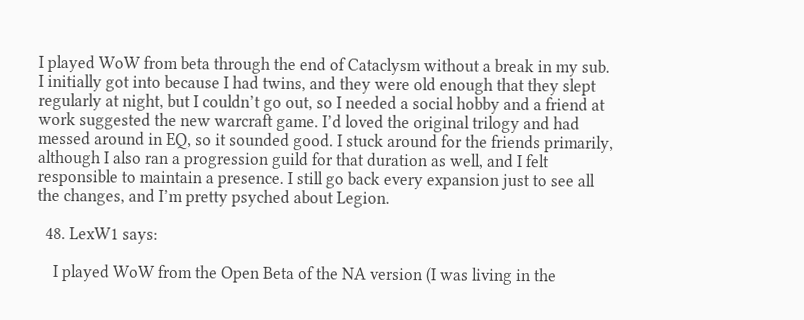I played WoW from beta through the end of Cataclysm without a break in my sub. I initially got into because I had twins, and they were old enough that they slept regularly at night, but I couldn’t go out, so I needed a social hobby and a friend at work suggested the new warcraft game. I’d loved the original trilogy and had messed around in EQ, so it sounded good. I stuck around for the friends primarily, although I also ran a progression guild for that duration as well, and I felt responsible to maintain a presence. I still go back every expansion just to see all the changes, and I’m pretty psyched about Legion.

  48. LexW1 says:

    I played WoW from the Open Beta of the NA version (I was living in the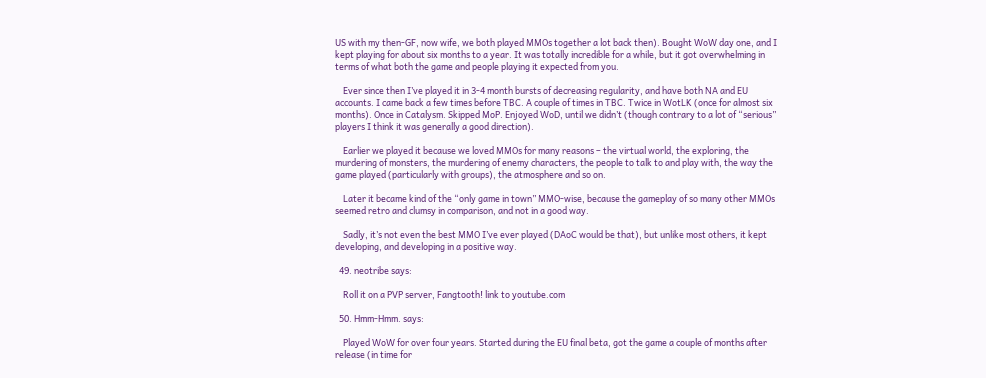US with my then-GF, now wife, we both played MMOs together a lot back then). Bought WoW day one, and I kept playing for about six months to a year. It was totally incredible for a while, but it got overwhelming in terms of what both the game and people playing it expected from you.

    Ever since then I’ve played it in 3-4 month bursts of decreasing regularity, and have both NA and EU accounts. I came back a few times before TBC. A couple of times in TBC. Twice in WotLK (once for almost six months). Once in Catalysm. Skipped MoP. Enjoyed WoD, until we didn’t (though contrary to a lot of “serious” players I think it was generally a good direction).

    Earlier we played it because we loved MMOs for many reasons – the virtual world, the exploring, the murdering of monsters, the murdering of enemy characters, the people to talk to and play with, the way the game played (particularly with groups), the atmosphere and so on.

    Later it became kind of the “only game in town” MMO-wise, because the gameplay of so many other MMOs seemed retro and clumsy in comparison, and not in a good way.

    Sadly, it’s not even the best MMO I’ve ever played (DAoC would be that), but unlike most others, it kept developing, and developing in a positive way.

  49. neotribe says:

    Roll it on a PVP server, Fangtooth! link to youtube.com

  50. Hmm-Hmm. says:

    Played WoW for over four years. Started during the EU final beta, got the game a couple of months after release (in time for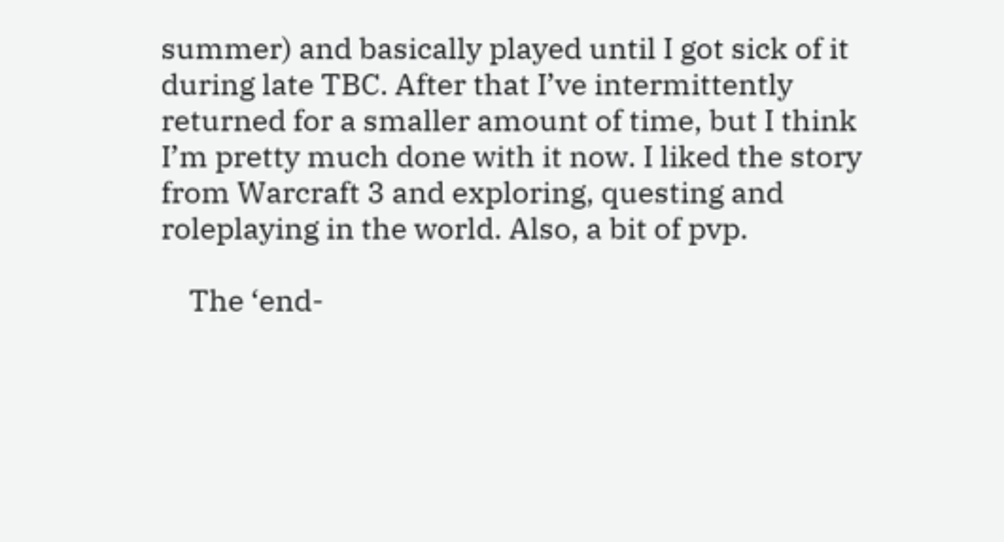summer) and basically played until I got sick of it during late TBC. After that I’ve intermittently returned for a smaller amount of time, but I think I’m pretty much done with it now. I liked the story from Warcraft 3 and exploring, questing and roleplaying in the world. Also, a bit of pvp.

    The ‘end-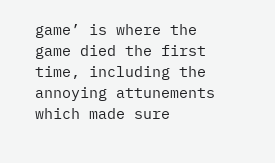game’ is where the game died the first time, including the annoying attunements which made sure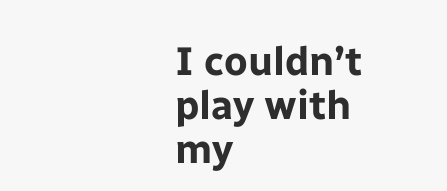I couldn’t play with my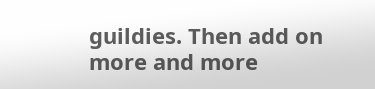guildies. Then add on more and more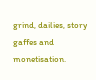grind, dailies, story gaffes and monetisation.